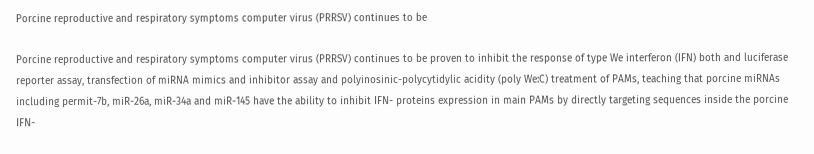Porcine reproductive and respiratory symptoms computer virus (PRRSV) continues to be

Porcine reproductive and respiratory symptoms computer virus (PRRSV) continues to be proven to inhibit the response of type We interferon (IFN) both and luciferase reporter assay, transfection of miRNA mimics and inhibitor assay and polyinosinic-polycytidylic acidity (poly We:C) treatment of PAMs, teaching that porcine miRNAs including permit-7b, miR-26a, miR-34a and miR-145 have the ability to inhibit IFN- proteins expression in main PAMs by directly targeting sequences inside the porcine IFN-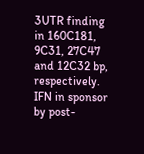3UTR finding in 160C181, 9C31, 27C47 and 12C32 bp, respectively. IFN in sponsor by post-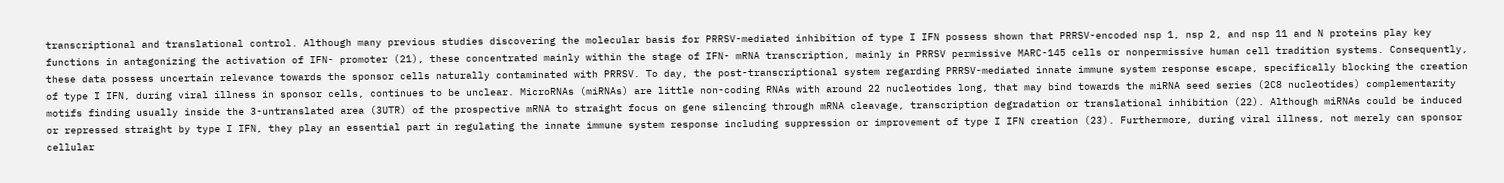transcriptional and translational control. Although many previous studies discovering the molecular basis for PRRSV-mediated inhibition of type I IFN possess shown that PRRSV-encoded nsp 1, nsp 2, and nsp 11 and N proteins play key functions in antagonizing the activation of IFN- promoter (21), these concentrated mainly within the stage of IFN- mRNA transcription, mainly in PRRSV permissive MARC-145 cells or nonpermissive human cell tradition systems. Consequently, these data possess uncertain relevance towards the sponsor cells naturally contaminated with PRRSV. To day, the post-transcriptional system regarding PRRSV-mediated innate immune system response escape, specifically blocking the creation of type I IFN, during viral illness in sponsor cells, continues to be unclear. MicroRNAs (miRNAs) are little non-coding RNAs with around 22 nucleotides long, that may bind towards the miRNA seed series (2C8 nucleotides) complementarity motifs finding usually inside the 3-untranslated area (3UTR) of the prospective mRNA to straight focus on gene silencing through mRNA cleavage, transcription degradation or translational inhibition (22). Although miRNAs could be induced or repressed straight by type I IFN, they play an essential part in regulating the innate immune system response including suppression or improvement of type I IFN creation (23). Furthermore, during viral illness, not merely can sponsor cellular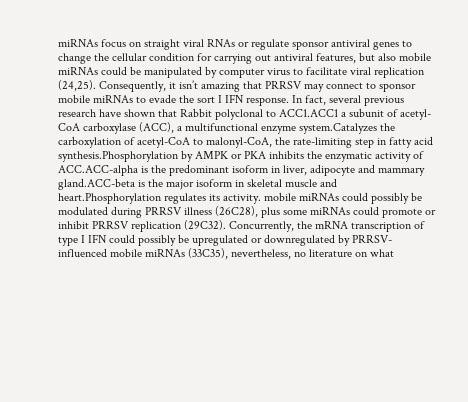miRNAs focus on straight viral RNAs or regulate sponsor antiviral genes to change the cellular condition for carrying out antiviral features, but also mobile miRNAs could be manipulated by computer virus to facilitate viral replication (24,25). Consequently, it isn’t amazing that PRRSV may connect to sponsor mobile miRNAs to evade the sort I IFN response. In fact, several previous research have shown that Rabbit polyclonal to ACC1.ACC1 a subunit of acetyl-CoA carboxylase (ACC), a multifunctional enzyme system.Catalyzes the carboxylation of acetyl-CoA to malonyl-CoA, the rate-limiting step in fatty acid synthesis.Phosphorylation by AMPK or PKA inhibits the enzymatic activity of ACC.ACC-alpha is the predominant isoform in liver, adipocyte and mammary gland.ACC-beta is the major isoform in skeletal muscle and heart.Phosphorylation regulates its activity. mobile miRNAs could possibly be modulated during PRRSV illness (26C28), plus some miRNAs could promote or inhibit PRRSV replication (29C32). Concurrently, the mRNA transcription of type I IFN could possibly be upregulated or downregulated by PRRSV-influenced mobile miRNAs (33C35), nevertheless, no literature on what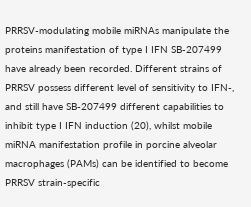PRRSV-modulating mobile miRNAs manipulate the proteins manifestation of type I IFN SB-207499 have already been recorded. Different strains of PRRSV possess different level of sensitivity to IFN-, and still have SB-207499 different capabilities to inhibit type I IFN induction (20), whilst mobile miRNA manifestation profile in porcine alveolar macrophages (PAMs) can be identified to become PRRSV strain-specific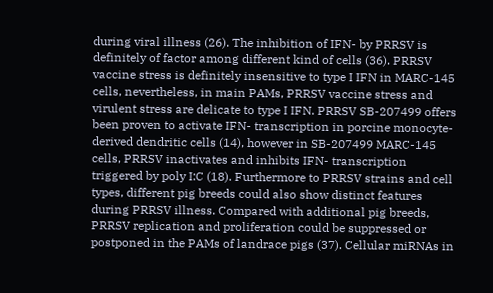during viral illness (26). The inhibition of IFN- by PRRSV is definitely of factor among different kind of cells (36). PRRSV vaccine stress is definitely insensitive to type I IFN in MARC-145 cells, nevertheless, in main PAMs, PRRSV vaccine stress and virulent stress are delicate to type I IFN. PRRSV SB-207499 offers been proven to activate IFN- transcription in porcine monocyte-derived dendritic cells (14), however in SB-207499 MARC-145 cells, PRRSV inactivates and inhibits IFN- transcription triggered by poly I:C (18). Furthermore to PRRSV strains and cell types, different pig breeds could also show distinct features during PRRSV illness. Compared with additional pig breeds, PRRSV replication and proliferation could be suppressed or postponed in the PAMs of landrace pigs (37). Cellular miRNAs in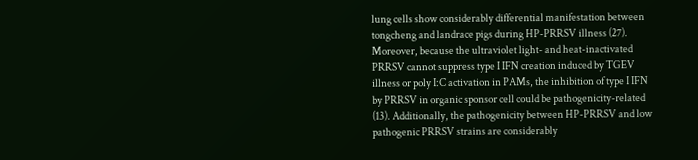lung cells show considerably differential manifestation between tongcheng and landrace pigs during HP-PRRSV illness (27). Moreover, because the ultraviolet light- and heat-inactivated PRRSV cannot suppress type I IFN creation induced by TGEV illness or poly I:C activation in PAMs, the inhibition of type I IFN by PRRSV in organic sponsor cell could be pathogenicity-related (13). Additionally, the pathogenicity between HP-PRRSV and low pathogenic PRRSV strains are considerably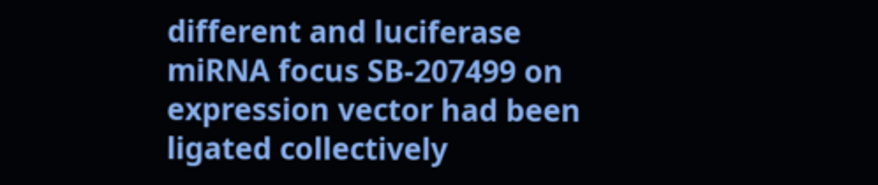different and luciferase miRNA focus SB-207499 on expression vector had been ligated collectively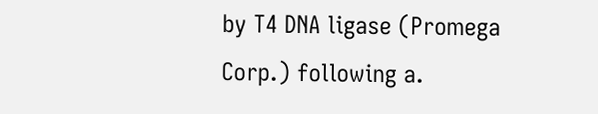by T4 DNA ligase (Promega Corp.) following a.